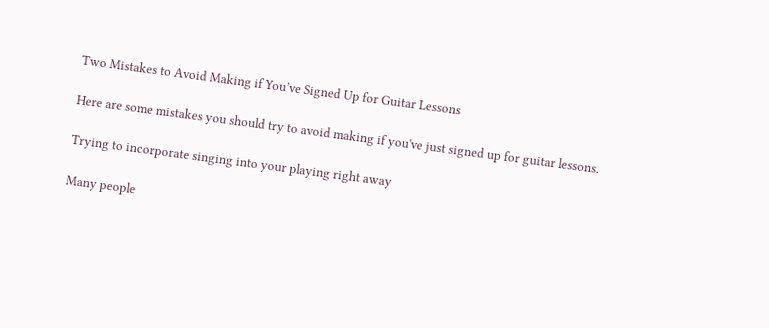Two Mistakes to Avoid Making if You’ve Signed Up for Guitar Lessons

Here are some mistakes you should try to avoid making if you've just signed up for guitar lessons.

Trying to incorporate singing into your playing right away

Many people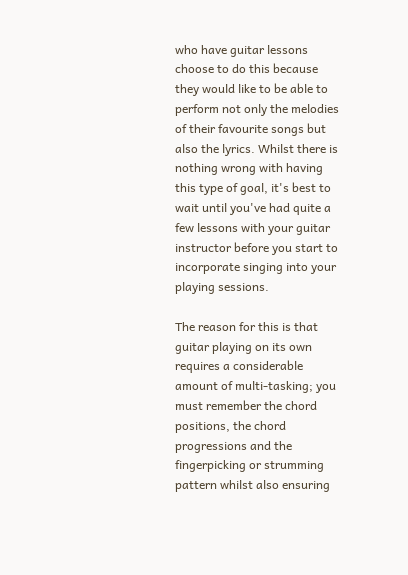who have guitar lessons choose to do this because they would like to be able to perform not only the melodies of their favourite songs but also the lyrics. Whilst there is nothing wrong with having this type of goal, it's best to wait until you've had quite a few lessons with your guitar instructor before you start to incorporate singing into your playing sessions.

The reason for this is that guitar playing on its own requires a considerable amount of multi-tasking; you must remember the chord positions, the chord progressions and the fingerpicking or strumming pattern whilst also ensuring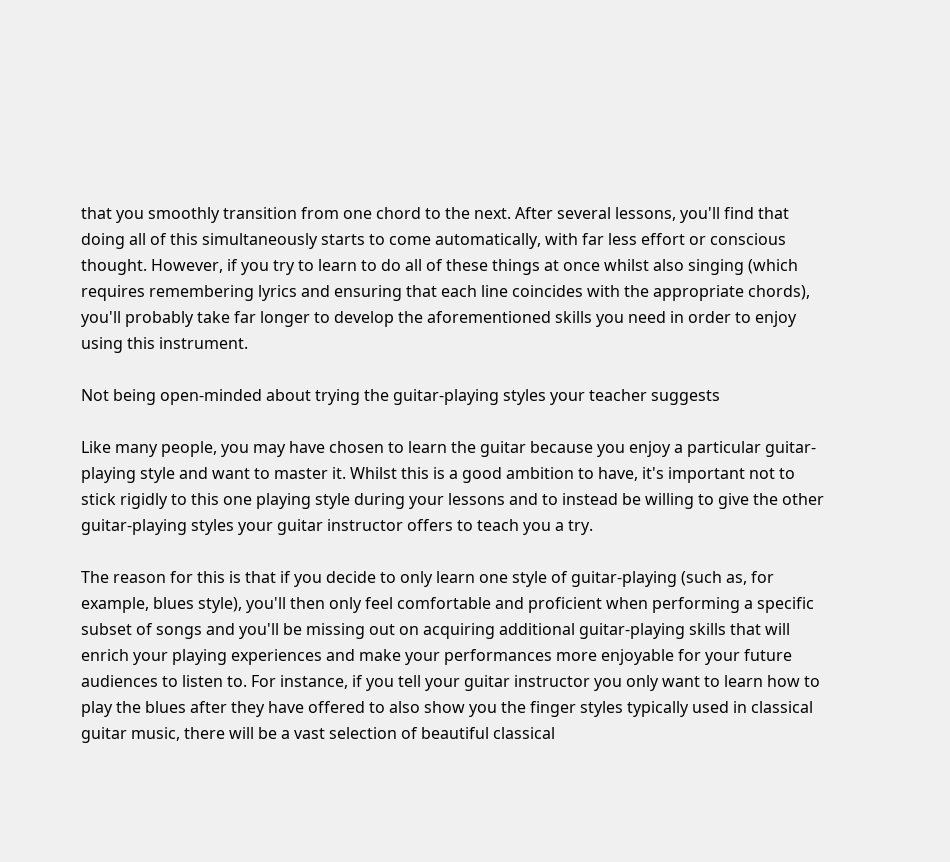that you smoothly transition from one chord to the next. After several lessons, you'll find that doing all of this simultaneously starts to come automatically, with far less effort or conscious thought. However, if you try to learn to do all of these things at once whilst also singing (which requires remembering lyrics and ensuring that each line coincides with the appropriate chords), you'll probably take far longer to develop the aforementioned skills you need in order to enjoy using this instrument.

Not being open-minded about trying the guitar-playing styles your teacher suggests

Like many people, you may have chosen to learn the guitar because you enjoy a particular guitar-playing style and want to master it. Whilst this is a good ambition to have, it's important not to stick rigidly to this one playing style during your lessons and to instead be willing to give the other guitar-playing styles your guitar instructor offers to teach you a try.

The reason for this is that if you decide to only learn one style of guitar-playing (such as, for example, blues style), you'll then only feel comfortable and proficient when performing a specific subset of songs and you'll be missing out on acquiring additional guitar-playing skills that will enrich your playing experiences and make your performances more enjoyable for your future audiences to listen to. For instance, if you tell your guitar instructor you only want to learn how to play the blues after they have offered to also show you the finger styles typically used in classical guitar music, there will be a vast selection of beautiful classical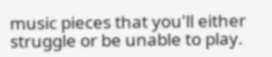music pieces that you'll either struggle or be unable to play.